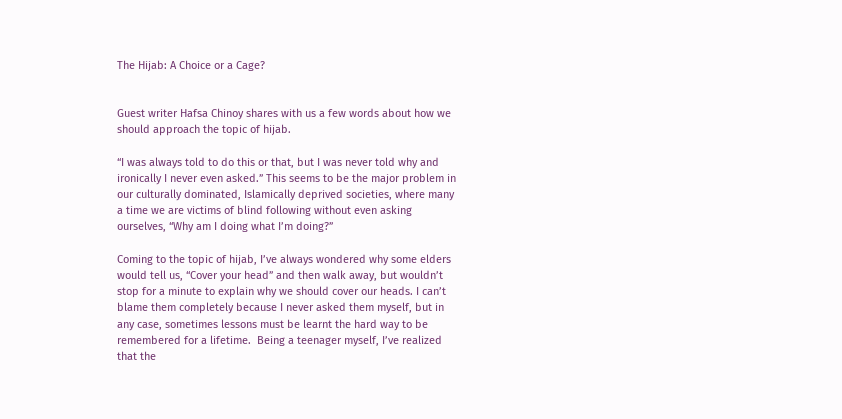The Hijab: A Choice or a Cage?


Guest writer Hafsa Chinoy shares with us a few words about how we should approach the topic of hijab.

“I was always told to do this or that, but I was never told why and ironically I never even asked.” This seems to be the major problem in our culturally dominated, Islamically deprived societies, where many a time we are victims of blind following without even asking ourselves, “Why am I doing what I’m doing?”

Coming to the topic of hijab, I’ve always wondered why some elders would tell us, “Cover your head” and then walk away, but wouldn’t stop for a minute to explain why we should cover our heads. I can’t blame them completely because I never asked them myself, but in any case, sometimes lessons must be learnt the hard way to be remembered for a lifetime.  Being a teenager myself, I’ve realized that the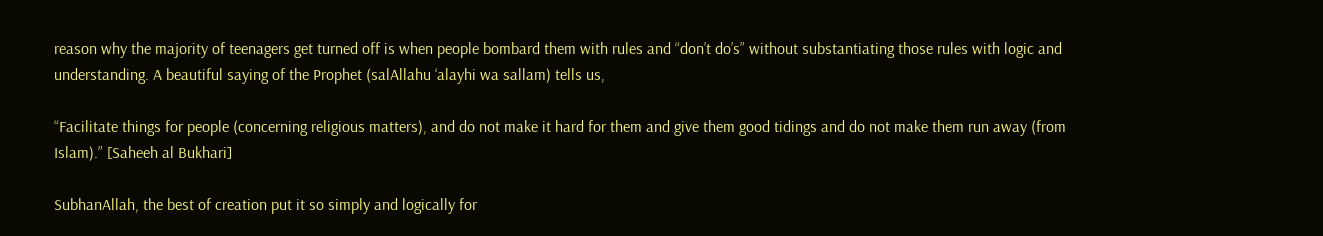reason why the majority of teenagers get turned off is when people bombard them with rules and “don’t do’s” without substantiating those rules with logic and understanding. A beautiful saying of the Prophet (salAllahu ‘alayhi wa sallam) tells us,

“Facilitate things for people (concerning religious matters), and do not make it hard for them and give them good tidings and do not make them run away (from Islam).” [Saheeh al Bukhari]

SubhanAllah, the best of creation put it so simply and logically for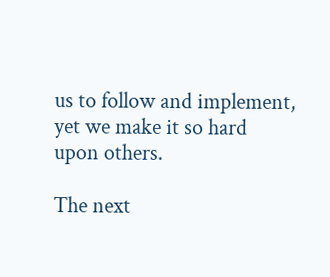us to follow and implement, yet we make it so hard upon others.

The next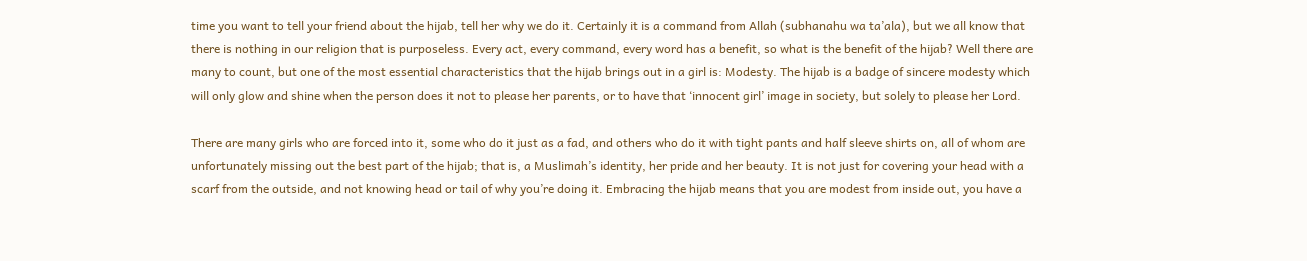time you want to tell your friend about the hijab, tell her why we do it. Certainly it is a command from Allah (subhanahu wa ta’ala), but we all know that there is nothing in our religion that is purposeless. Every act, every command, every word has a benefit, so what is the benefit of the hijab? Well there are many to count, but one of the most essential characteristics that the hijab brings out in a girl is: Modesty. The hijab is a badge of sincere modesty which will only glow and shine when the person does it not to please her parents, or to have that ‘innocent girl’ image in society, but solely to please her Lord.

There are many girls who are forced into it, some who do it just as a fad, and others who do it with tight pants and half sleeve shirts on, all of whom are unfortunately missing out the best part of the hijab; that is, a Muslimah’s identity, her pride and her beauty. It is not just for covering your head with a scarf from the outside, and not knowing head or tail of why you’re doing it. Embracing the hijab means that you are modest from inside out, you have a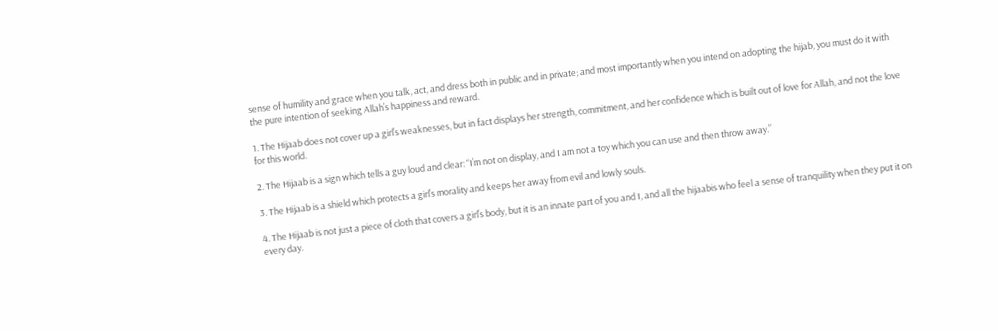sense of humility and grace when you talk, act, and dress both in public and in private; and most importantly when you intend on adopting the hijab, you must do it with the pure intention of seeking Allah’s happiness and reward.

1. The Hijaab does not cover up a girl’s weaknesses, but in fact displays her strength, commitment, and her confidence which is built out of love for Allah, and not the love for this world.

2. The Hijaab is a sign which tells a guy loud and clear: “I’m not on display, and I am not a toy which you can use and then throw away.”

3. The Hijaab is a shield which protects a girl’s morality and keeps her away from evil and lowly souls.

4. The Hijaab is not just a piece of cloth that covers a girl’s body, but it is an innate part of you and I, and all the hijaabis who feel a sense of tranquility when they put it on every day.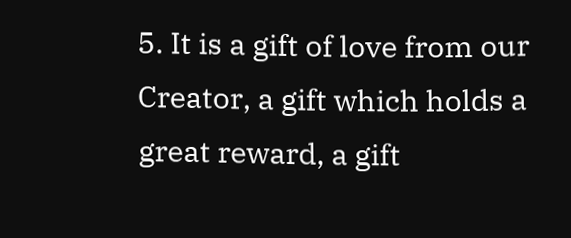5. It is a gift of love from our Creator, a gift which holds a great reward, a gift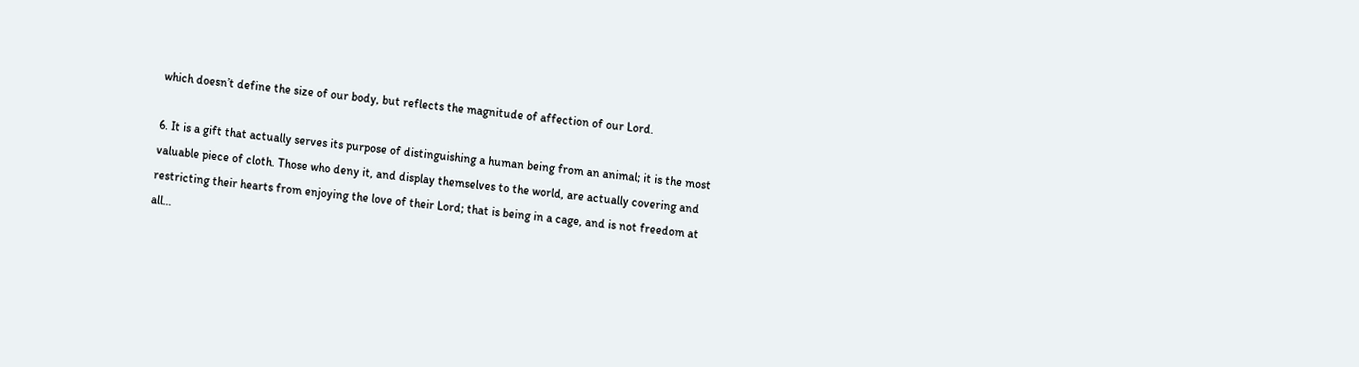which doesn’t define the size of our body, but reflects the magnitude of affection of our Lord.

6. It is a gift that actually serves its purpose of distinguishing a human being from an animal; it is the most valuable piece of cloth. Those who deny it, and display themselves to the world, are actually covering and restricting their hearts from enjoying the love of their Lord; that is being in a cage, and is not freedom at all…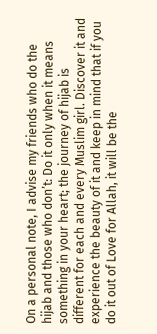On a personal note, I advise my friends who do the hijab and those who don’t: Do it only when it means something in your heart; the journey of hijab is different for each and every Muslim girl. Discover it and experience the beauty of it and keep in mind that if you do it out of Love for Allah, it will be the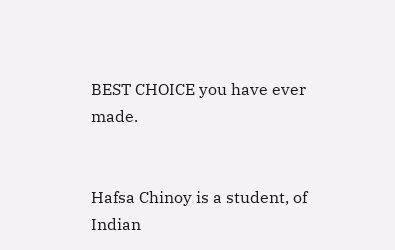BEST CHOICE you have ever made.


Hafsa Chinoy is a student, of Indian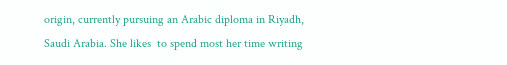origin, currently pursuing an Arabic diploma in Riyadh, Saudi Arabia. She likes  to spend most her time writing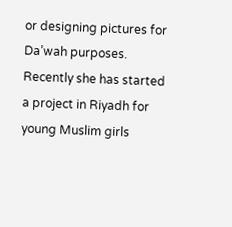or designing pictures for Da’wah purposes. Recently she has started a project in Riyadh for young Muslim girls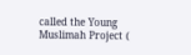called the Young Muslimah Project (